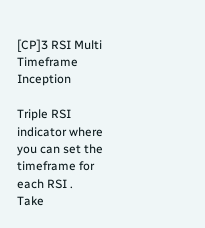[CP]3 RSI Multi Timeframe Inception

Triple RSI indicator where you can set the timeframe for each RSI .
Take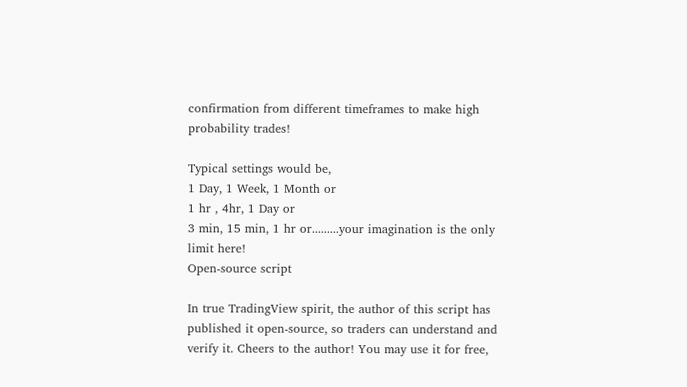confirmation from different timeframes to make high probability trades!

Typical settings would be,
1 Day, 1 Week, 1 Month or
1 hr , 4hr, 1 Day or
3 min, 15 min, 1 hr or.........your imagination is the only limit here!
Open-source script

In true TradingView spirit, the author of this script has published it open-source, so traders can understand and verify it. Cheers to the author! You may use it for free,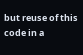but reuse of this code in a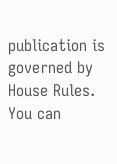publication is governed by House Rules. You can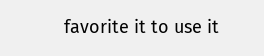favorite it to use it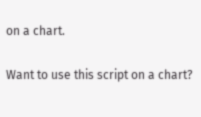on a chart.

Want to use this script on a chart?